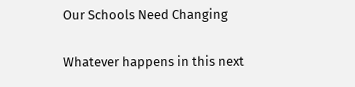Our Schools Need Changing

Whatever happens in this next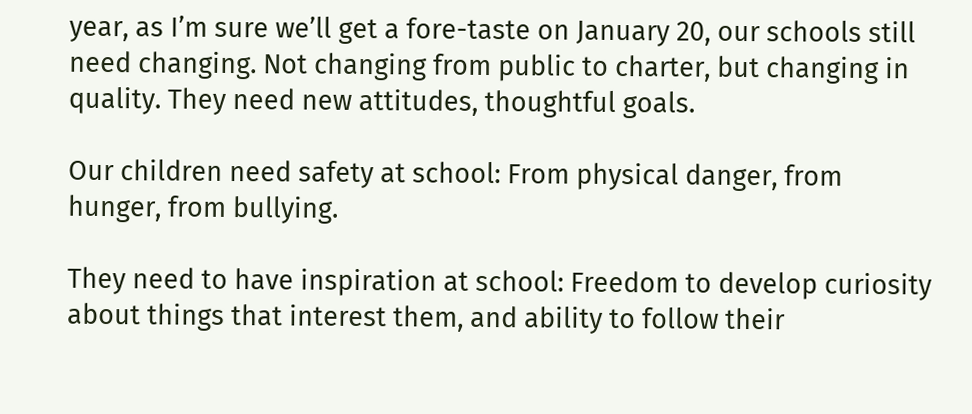year, as I’m sure we’ll get a fore-taste on January 20, our schools still need changing. Not changing from public to charter, but changing in quality. They need new attitudes, thoughtful goals.

Our children need safety at school: From physical danger, from hunger, from bullying.

They need to have inspiration at school: Freedom to develop curiosity about things that interest them, and ability to follow their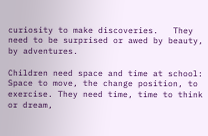curiosity to make discoveries.   They need to be surprised or awed by beauty, by adventures.

Children need space and time at school: Space to move, the change position, to exercise. They need time, time to think or dream,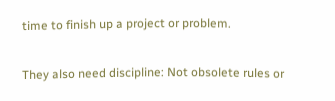time to finish up a project or problem.

They also need discipline: Not obsolete rules or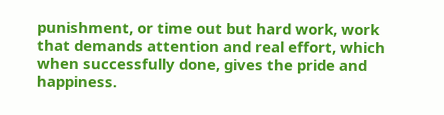punishment, or time out but hard work, work that demands attention and real effort, which when successfully done, gives the pride and happiness.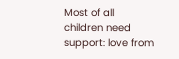Most of all children need support: love from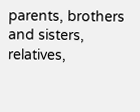parents, brothers and sisters, relatives,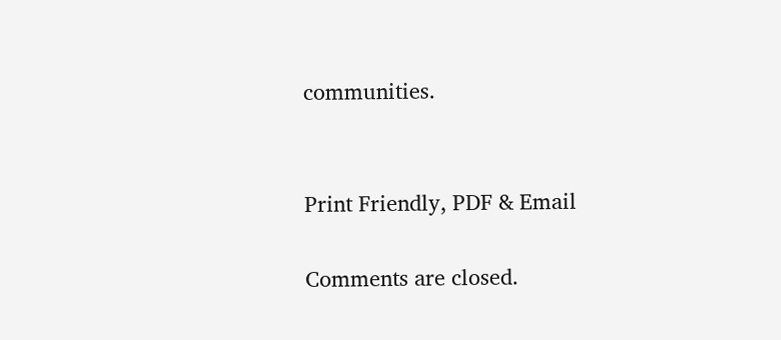communities.


Print Friendly, PDF & Email

Comments are closed.